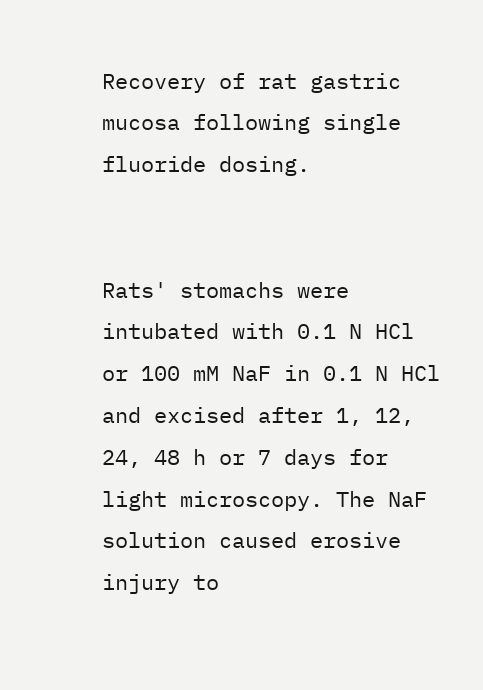Recovery of rat gastric mucosa following single fluoride dosing.


Rats' stomachs were intubated with 0.1 N HCl or 100 mM NaF in 0.1 N HCl and excised after 1, 12, 24, 48 h or 7 days for light microscopy. The NaF solution caused erosive injury to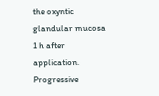the oxyntic glandular mucosa 1 h after application. Progressive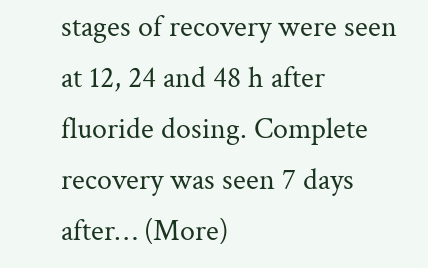stages of recovery were seen at 12, 24 and 48 h after fluoride dosing. Complete recovery was seen 7 days after… (More)